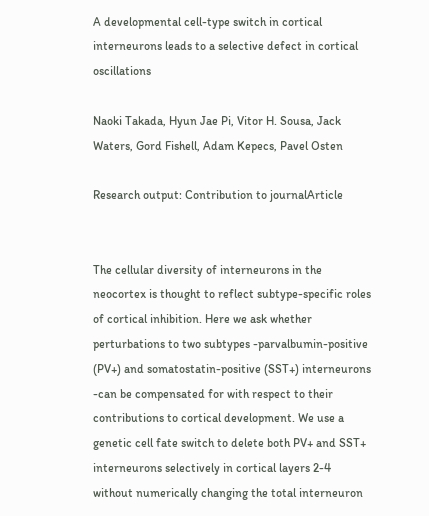A developmental cell-type switch in cortical interneurons leads to a selective defect in cortical oscillations

Naoki Takada, Hyun Jae Pi, Vitor H. Sousa, Jack Waters, Gord Fishell, Adam Kepecs, Pavel Osten

Research output: Contribution to journalArticle


The cellular diversity of interneurons in the neocortex is thought to reflect subtype-specific roles of cortical inhibition. Here we ask whether perturbations to two subtypes -parvalbumin-positive (PV+) and somatostatin-positive (SST+) interneurons -can be compensated for with respect to their contributions to cortical development. We use a genetic cell fate switch to delete both PV+ and SST+ interneurons selectively in cortical layers 2-4 without numerically changing the total interneuron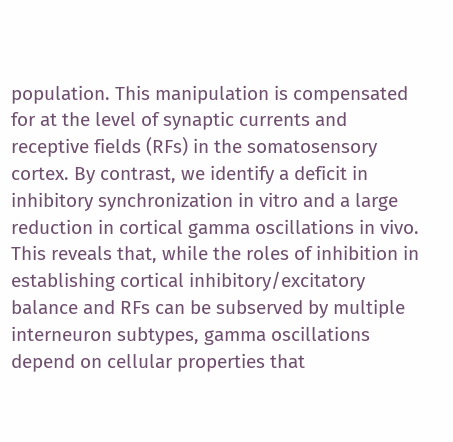population. This manipulation is compensated for at the level of synaptic currents and receptive fields (RFs) in the somatosensory cortex. By contrast, we identify a deficit in inhibitory synchronization in vitro and a large reduction in cortical gamma oscillations in vivo. This reveals that, while the roles of inhibition in establishing cortical inhibitory/excitatory balance and RFs can be subserved by multiple interneuron subtypes, gamma oscillations depend on cellular properties that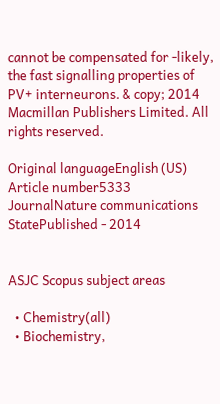cannot be compensated for -likely, the fast signalling properties of PV+ interneurons. & copy; 2014 Macmillan Publishers Limited. All rights reserved.

Original languageEnglish (US)
Article number5333
JournalNature communications
StatePublished - 2014


ASJC Scopus subject areas

  • Chemistry(all)
  • Biochemistry,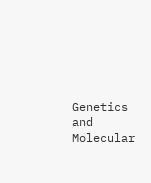Genetics and Molecular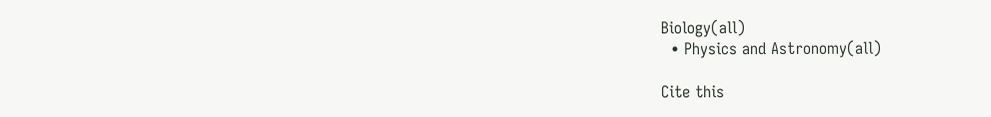Biology(all)
  • Physics and Astronomy(all)

Cite this